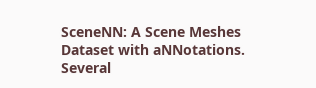SceneNN: A Scene Meshes Dataset with aNNotations. Several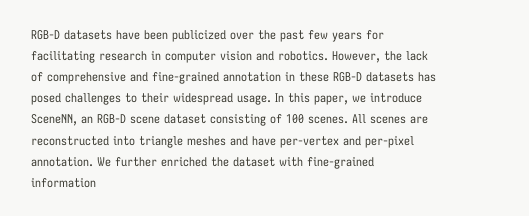RGB-D datasets have been publicized over the past few years for facilitating research in computer vision and robotics. However, the lack of comprehensive and fine-grained annotation in these RGB-D datasets has posed challenges to their widespread usage. In this paper, we introduce SceneNN, an RGB-D scene dataset consisting of 100 scenes. All scenes are reconstructed into triangle meshes and have per-vertex and per-pixel annotation. We further enriched the dataset with fine-grained information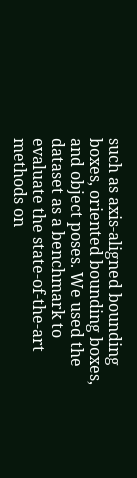such as axis-aligned bounding boxes, oriented bounding boxes, and object poses. We used the dataset as a benchmark to evaluate the state-of-the-art methods on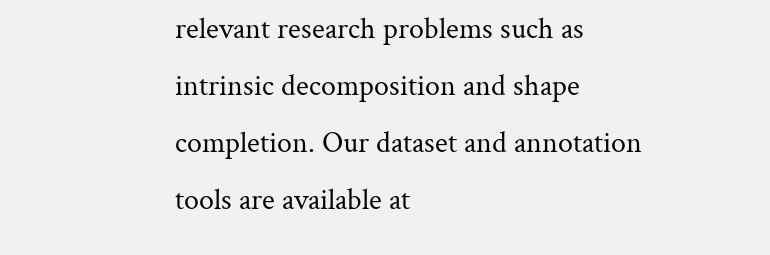relevant research problems such as intrinsic decomposition and shape completion. Our dataset and annotation tools are available at